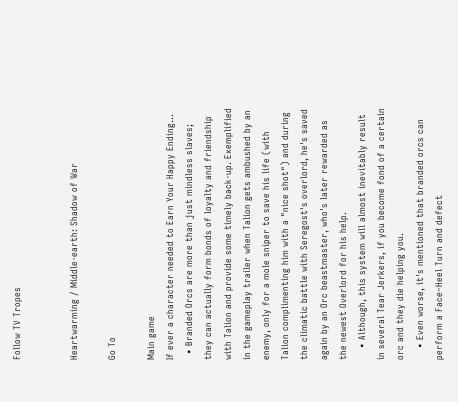Follow TV Tropes


Heartwarming / Middle-earth: Shadow of War

Go To

Main game
If ever a character needed to Earn Your Happy Ending...
  • Branded Orcs are more than just mindless slaves; they can actually form bonds of loyalty and friendship with Talion and provide some timely back-up. Exemplified in the gameplay trailer when Talion gets ambushed by an enemy, only for a mole sniper to save his life (with Talion complimenting him with a "nice shot") and during the climatic battle with Seregost's overlord, he's saved again by an Orc beastmaster, who's later rewarded as the newest Overlord for his help.
    • Although, this system will almost inevitably result in several Tear Jerkers, if you become fond of a certain orc and they die helping you.
    • Even worse, it's mentioned that branded orcs can perform a Face–Heel Turn and defect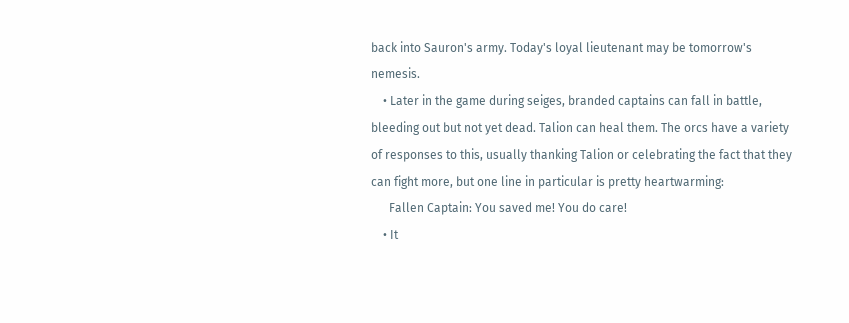back into Sauron's army. Today's loyal lieutenant may be tomorrow's nemesis.
    • Later in the game during seiges, branded captains can fall in battle, bleeding out but not yet dead. Talion can heal them. The orcs have a variety of responses to this, usually thanking Talion or celebrating the fact that they can fight more, but one line in particular is pretty heartwarming:
      Fallen Captain: You saved me! You do care!
    • It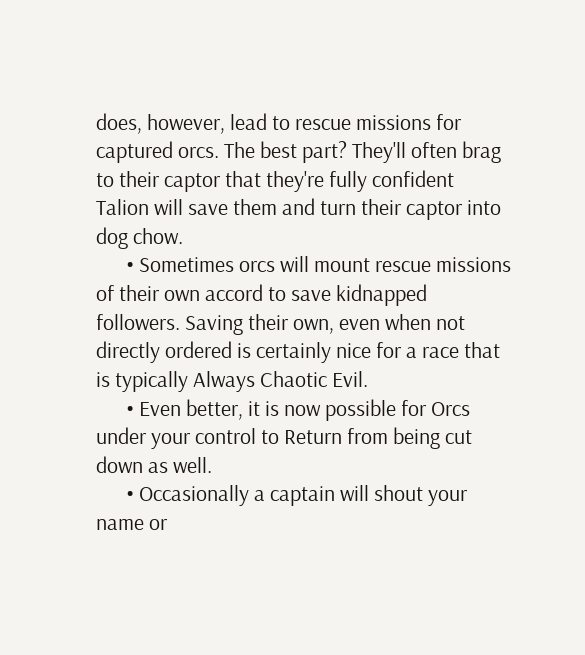does, however, lead to rescue missions for captured orcs. The best part? They'll often brag to their captor that they're fully confident Talion will save them and turn their captor into dog chow.
      • Sometimes orcs will mount rescue missions of their own accord to save kidnapped followers. Saving their own, even when not directly ordered is certainly nice for a race that is typically Always Chaotic Evil.
      • Even better, it is now possible for Orcs under your control to Return from being cut down as well.
      • Occasionally a captain will shout your name or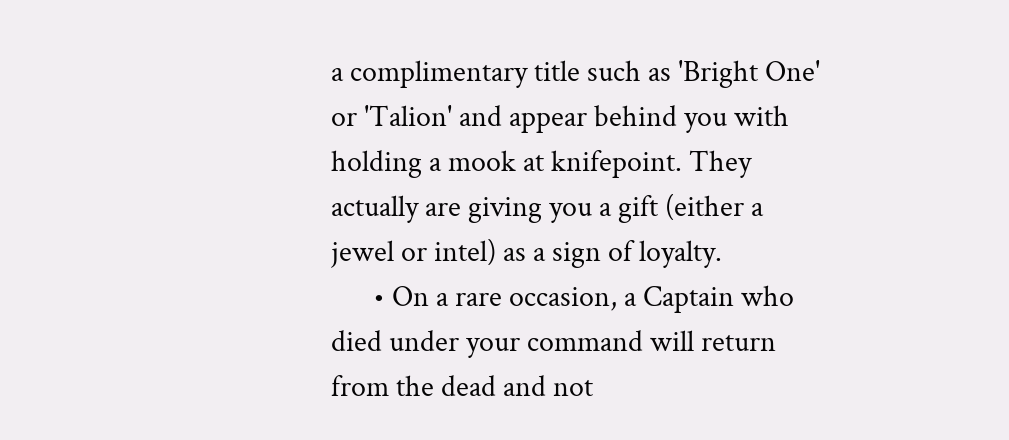a complimentary title such as 'Bright One' or 'Talion' and appear behind you with holding a mook at knifepoint. They actually are giving you a gift (either a jewel or intel) as a sign of loyalty.
      • On a rare occasion, a Captain who died under your command will return from the dead and not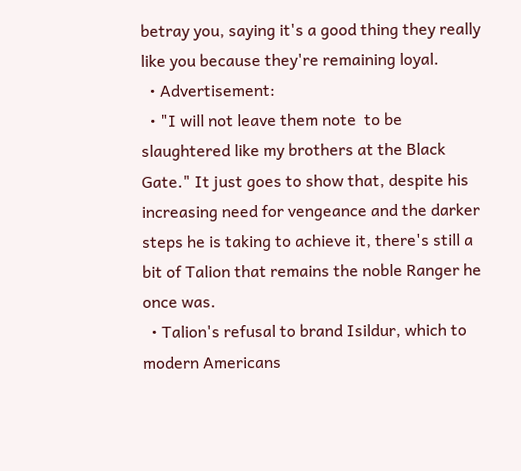betray you, saying it's a good thing they really like you because they're remaining loyal.
  • Advertisement:
  • "I will not leave them note  to be slaughtered like my brothers at the Black Gate." It just goes to show that, despite his increasing need for vengeance and the darker steps he is taking to achieve it, there's still a bit of Talion that remains the noble Ranger he once was.
  • Talion's refusal to brand Isildur, which to modern Americans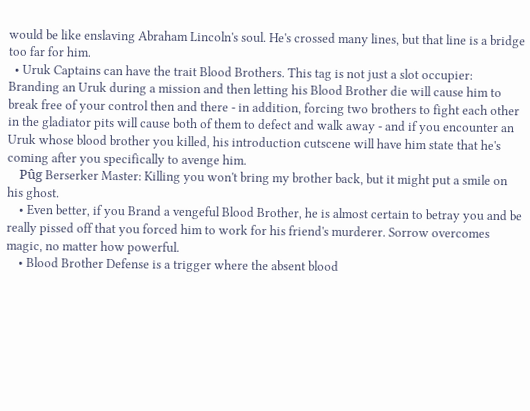would be like enslaving Abraham Lincoln's soul. He's crossed many lines, but that line is a bridge too far for him.
  • Uruk Captains can have the trait Blood Brothers. This tag is not just a slot occupier: Branding an Uruk during a mission and then letting his Blood Brother die will cause him to break free of your control then and there - in addition, forcing two brothers to fight each other in the gladiator pits will cause both of them to defect and walk away - and if you encounter an Uruk whose blood brother you killed, his introduction cutscene will have him state that he's coming after you specifically to avenge him.
    Pûg Berserker Master: Killing you won't bring my brother back, but it might put a smile on his ghost.
    • Even better, if you Brand a vengeful Blood Brother, he is almost certain to betray you and be really pissed off that you forced him to work for his friend's murderer. Sorrow overcomes magic, no matter how powerful.
    • Blood Brother Defense is a trigger where the absent blood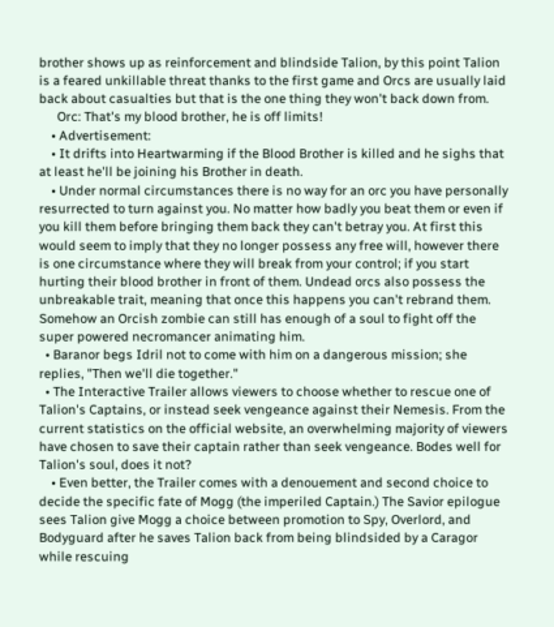brother shows up as reinforcement and blindside Talion, by this point Talion is a feared unkillable threat thanks to the first game and Orcs are usually laid back about casualties but that is the one thing they won't back down from.
      Orc: That's my blood brother, he is off limits!
    • Advertisement:
    • It drifts into Heartwarming if the Blood Brother is killed and he sighs that at least he'll be joining his Brother in death.
    • Under normal circumstances there is no way for an orc you have personally resurrected to turn against you. No matter how badly you beat them or even if you kill them before bringing them back they can't betray you. At first this would seem to imply that they no longer possess any free will, however there is one circumstance where they will break from your control; if you start hurting their blood brother in front of them. Undead orcs also possess the unbreakable trait, meaning that once this happens you can't rebrand them. Somehow an Orcish zombie can still has enough of a soul to fight off the super powered necromancer animating him.
  • Baranor begs Idril not to come with him on a dangerous mission; she replies, "Then we'll die together."
  • The Interactive Trailer allows viewers to choose whether to rescue one of Talion's Captains, or instead seek vengeance against their Nemesis. From the current statistics on the official website, an overwhelming majority of viewers have chosen to save their captain rather than seek vengeance. Bodes well for Talion's soul, does it not?
    • Even better, the Trailer comes with a denouement and second choice to decide the specific fate of Mogg (the imperiled Captain.) The Savior epilogue sees Talion give Mogg a choice between promotion to Spy, Overlord, and Bodyguard after he saves Talion back from being blindsided by a Caragor while rescuing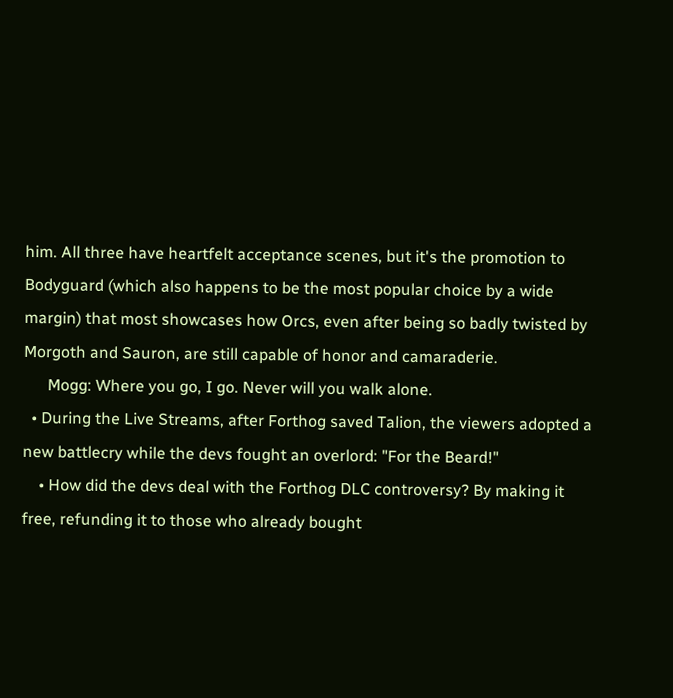him. All three have heartfelt acceptance scenes, but it's the promotion to Bodyguard (which also happens to be the most popular choice by a wide margin) that most showcases how Orcs, even after being so badly twisted by Morgoth and Sauron, are still capable of honor and camaraderie.
      Mogg: Where you go, I go. Never will you walk alone.
  • During the Live Streams, after Forthog saved Talion, the viewers adopted a new battlecry while the devs fought an overlord: "For the Beard!"
    • How did the devs deal with the Forthog DLC controversy? By making it free, refunding it to those who already bought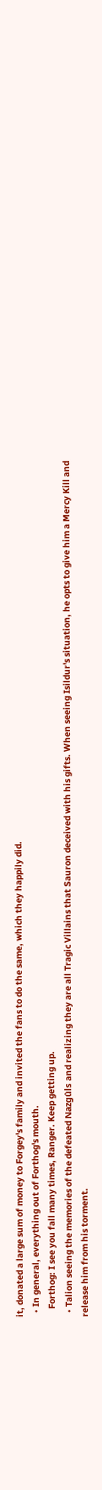it, donated a large sum of money to Forgey's family and invited the fans to do the same, which they happily did.
  • In general, everything out of Forthog's mouth.
    Forthog: I see you fall many times, Ranger. Keep getting up.
  • Talion seeing the memories of the defeated Nazgûls and realizing they are all Tragic Villains that Sauron deceived with his gifts. When seeing Isildur's situation, he opts to give him a Mercy Kill and release him from his torment.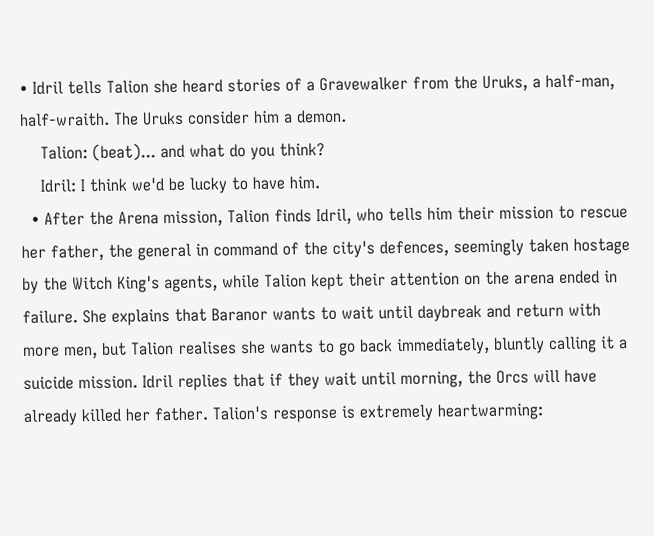• Idril tells Talion she heard stories of a Gravewalker from the Uruks, a half-man, half-wraith. The Uruks consider him a demon.
    Talion: (beat)... and what do you think?
    Idril: I think we'd be lucky to have him.
  • After the Arena mission, Talion finds Idril, who tells him their mission to rescue her father, the general in command of the city's defences, seemingly taken hostage by the Witch King's agents, while Talion kept their attention on the arena ended in failure. She explains that Baranor wants to wait until daybreak and return with more men, but Talion realises she wants to go back immediately, bluntly calling it a suicide mission. Idril replies that if they wait until morning, the Orcs will have already killed her father. Talion's response is extremely heartwarming: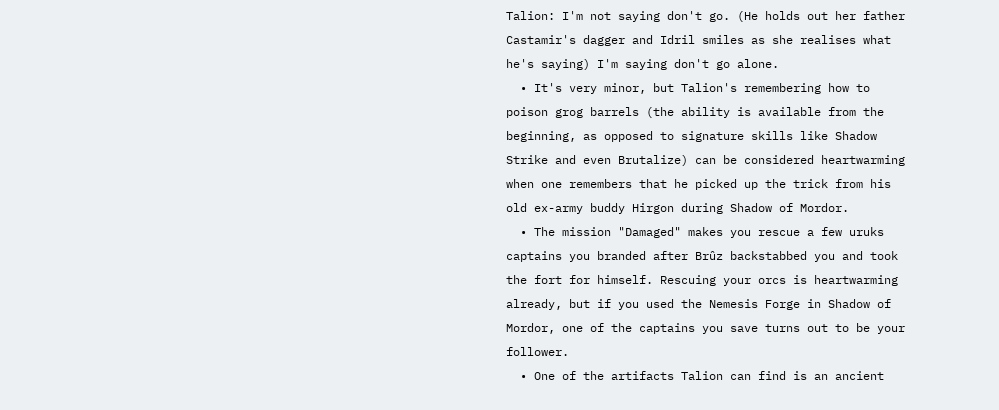Talion: I'm not saying don't go. (He holds out her father Castamir's dagger and Idril smiles as she realises what he's saying) I'm saying don't go alone.
  • It's very minor, but Talion's remembering how to poison grog barrels (the ability is available from the beginning, as opposed to signature skills like Shadow Strike and even Brutalize) can be considered heartwarming when one remembers that he picked up the trick from his old ex-army buddy Hirgon during Shadow of Mordor.
  • The mission "Damaged" makes you rescue a few uruks captains you branded after Brûz backstabbed you and took the fort for himself. Rescuing your orcs is heartwarming already, but if you used the Nemesis Forge in Shadow of Mordor, one of the captains you save turns out to be your follower.
  • One of the artifacts Talion can find is an ancient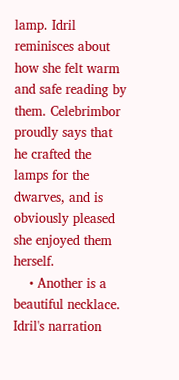lamp. Idril reminisces about how she felt warm and safe reading by them. Celebrimbor proudly says that he crafted the lamps for the dwarves, and is obviously pleased she enjoyed them herself.
    • Another is a beautiful necklace. Idril's narration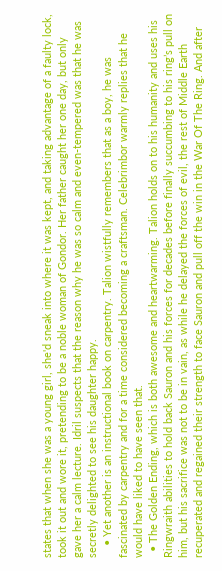states that when she was a young girl, she'd sneak into where it was kept, and taking advantage of a faulty lock, took it out and wore it, pretending to be a noble woman of Gondor. Her father caught her one day, but only gave her a calm lecture. Idril suspects that the reason why he was so calm and even-tempered was that he was secretly delighted to see his daughter happy.
    • Yet another is an instructional book on carpentry. Talion wistfully remembers that as a boy, he was fascinated by carpentry and for a time considered becoming a craftsman. Celebrimbor warmly replies that he would have liked to have seen that.
  • The Golden Ending, which is both awesome and heartwarming. Talion holds on to his humanity and uses his Ringwraith abilities to hold back Sauron and his forces for decades before finally succumbing to his ring’s pull on him, but his sacrifice was not to be in vain, as while he delayed the forces of evil, the rest of Middle Earth recuperated and regained their strength to face Sauron and pull off the win in the War Of The Ring. And after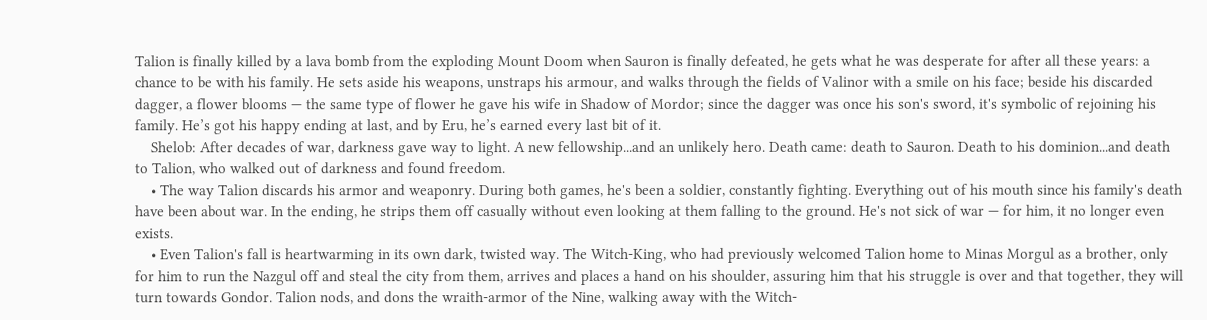Talion is finally killed by a lava bomb from the exploding Mount Doom when Sauron is finally defeated, he gets what he was desperate for after all these years: a chance to be with his family. He sets aside his weapons, unstraps his armour, and walks through the fields of Valinor with a smile on his face; beside his discarded dagger, a flower blooms — the same type of flower he gave his wife in Shadow of Mordor; since the dagger was once his son's sword, it's symbolic of rejoining his family. He’s got his happy ending at last, and by Eru, he’s earned every last bit of it.
    Shelob: After decades of war, darkness gave way to light. A new fellowship...and an unlikely hero. Death came: death to Sauron. Death to his dominion...and death to Talion, who walked out of darkness and found freedom.
    • The way Talion discards his armor and weaponry. During both games, he's been a soldier, constantly fighting. Everything out of his mouth since his family's death have been about war. In the ending, he strips them off casually without even looking at them falling to the ground. He's not sick of war — for him, it no longer even exists.
    • Even Talion's fall is heartwarming in its own dark, twisted way. The Witch-King, who had previously welcomed Talion home to Minas Morgul as a brother, only for him to run the Nazgul off and steal the city from them, arrives and places a hand on his shoulder, assuring him that his struggle is over and that together, they will turn towards Gondor. Talion nods, and dons the wraith-armor of the Nine, walking away with the Witch-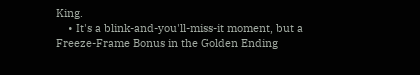King.
    • It's a blink-and-you'll-miss-it moment, but a Freeze-Frame Bonus in the Golden Ending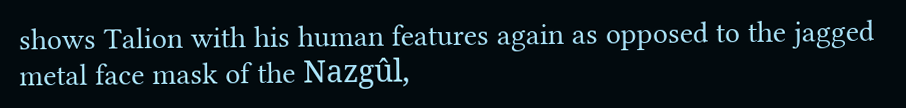shows Talion with his human features again as opposed to the jagged metal face mask of the Nazgûl,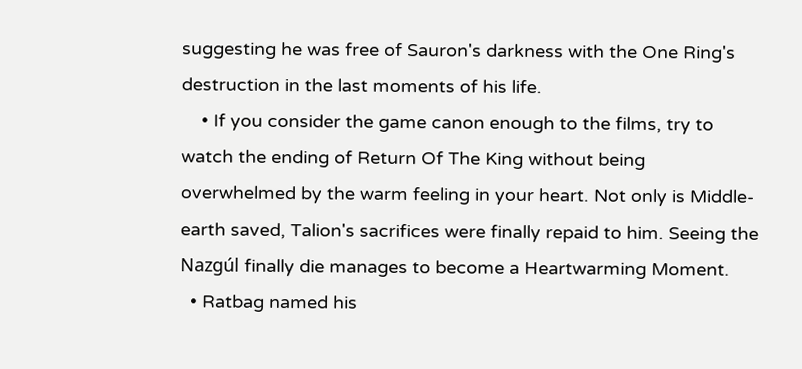suggesting he was free of Sauron's darkness with the One Ring's destruction in the last moments of his life.
    • If you consider the game canon enough to the films, try to watch the ending of Return Of The King without being overwhelmed by the warm feeling in your heart. Not only is Middle-earth saved, Talion's sacrifices were finally repaid to him. Seeing the Nazgúl finally die manages to become a Heartwarming Moment.
  • Ratbag named his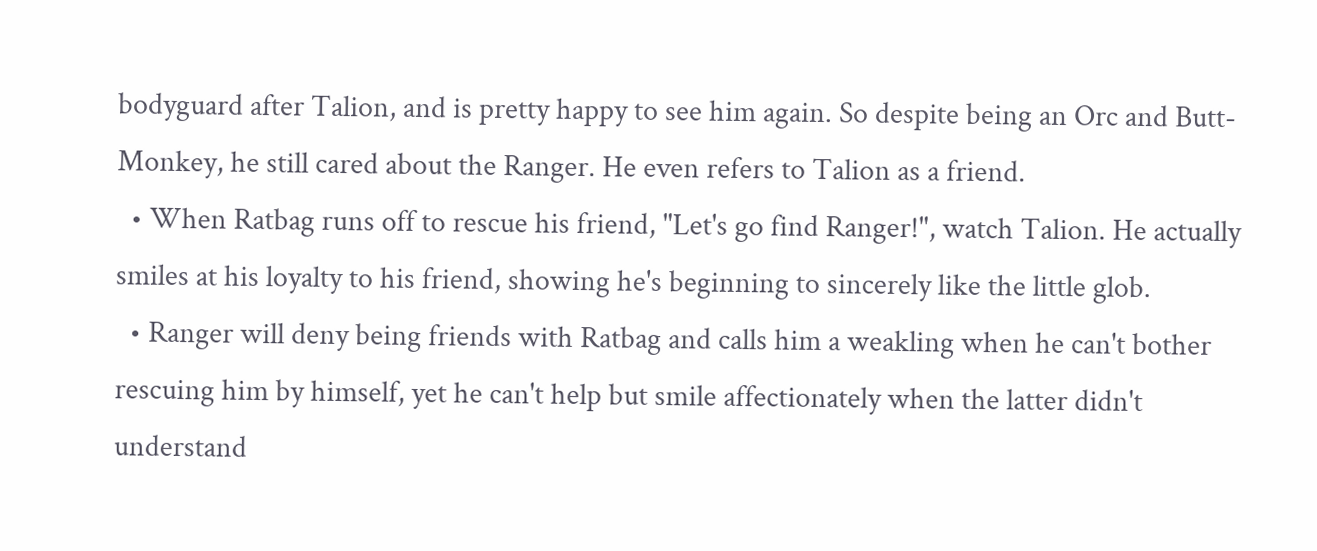bodyguard after Talion, and is pretty happy to see him again. So despite being an Orc and Butt-Monkey, he still cared about the Ranger. He even refers to Talion as a friend.
  • When Ratbag runs off to rescue his friend, "Let's go find Ranger!", watch Talion. He actually smiles at his loyalty to his friend, showing he's beginning to sincerely like the little glob.
  • Ranger will deny being friends with Ratbag and calls him a weakling when he can't bother rescuing him by himself, yet he can't help but smile affectionately when the latter didn't understand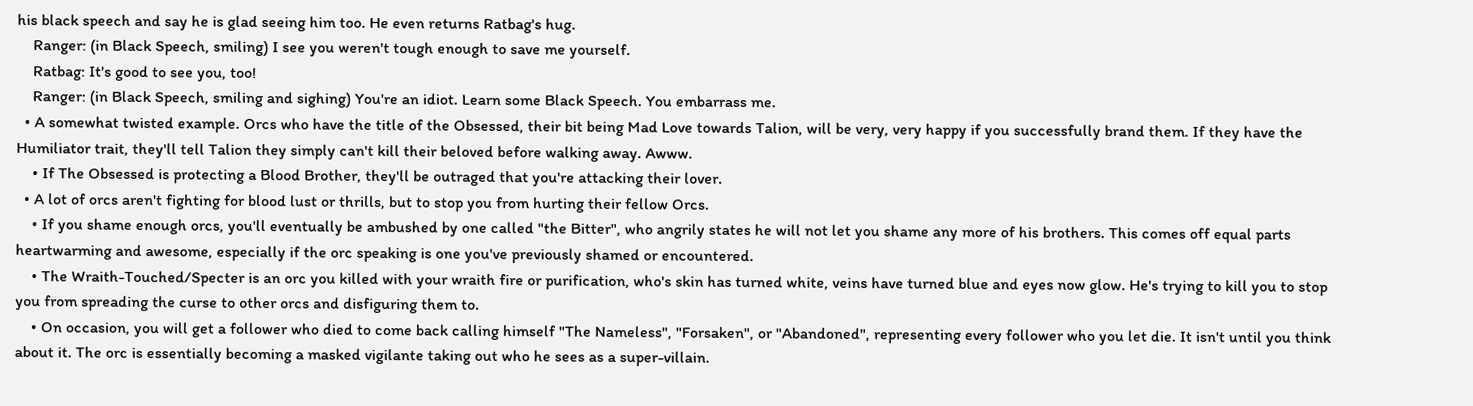his black speech and say he is glad seeing him too. He even returns Ratbag's hug.
    Ranger: (in Black Speech, smiling) I see you weren't tough enough to save me yourself.
    Ratbag: It's good to see you, too!
    Ranger: (in Black Speech, smiling and sighing) You're an idiot. Learn some Black Speech. You embarrass me.
  • A somewhat twisted example. Orcs who have the title of the Obsessed, their bit being Mad Love towards Talion, will be very, very happy if you successfully brand them. If they have the Humiliator trait, they'll tell Talion they simply can't kill their beloved before walking away. Awww.
    • If The Obsessed is protecting a Blood Brother, they'll be outraged that you're attacking their lover.
  • A lot of orcs aren't fighting for blood lust or thrills, but to stop you from hurting their fellow Orcs.
    • If you shame enough orcs, you'll eventually be ambushed by one called "the Bitter", who angrily states he will not let you shame any more of his brothers. This comes off equal parts heartwarming and awesome, especially if the orc speaking is one you've previously shamed or encountered.
    • The Wraith-Touched/Specter is an orc you killed with your wraith fire or purification, who's skin has turned white, veins have turned blue and eyes now glow. He's trying to kill you to stop you from spreading the curse to other orcs and disfiguring them to.
    • On occasion, you will get a follower who died to come back calling himself "The Nameless", "Forsaken", or "Abandoned", representing every follower who you let die. It isn't until you think about it. The orc is essentially becoming a masked vigilante taking out who he sees as a super-villain.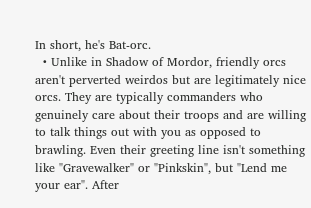In short, he's Bat-orc.
  • Unlike in Shadow of Mordor, friendly orcs aren't perverted weirdos but are legitimately nice orcs. They are typically commanders who genuinely care about their troops and are willing to talk things out with you as opposed to brawling. Even their greeting line isn't something like "Gravewalker" or "Pinkskin", but "Lend me your ear". After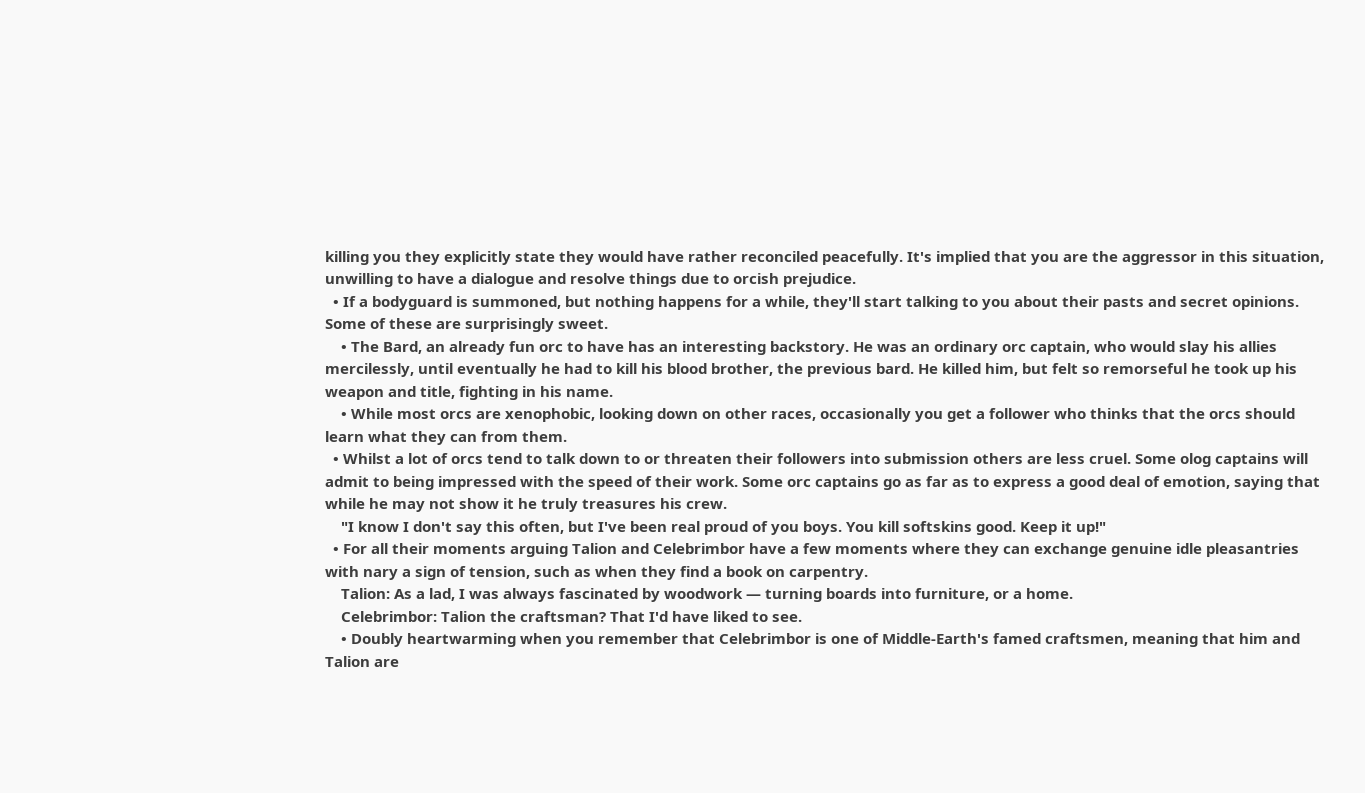killing you they explicitly state they would have rather reconciled peacefully. It's implied that you are the aggressor in this situation, unwilling to have a dialogue and resolve things due to orcish prejudice.
  • If a bodyguard is summoned, but nothing happens for a while, they'll start talking to you about their pasts and secret opinions. Some of these are surprisingly sweet.
    • The Bard, an already fun orc to have has an interesting backstory. He was an ordinary orc captain, who would slay his allies mercilessly, until eventually he had to kill his blood brother, the previous bard. He killed him, but felt so remorseful he took up his weapon and title, fighting in his name.
    • While most orcs are xenophobic, looking down on other races, occasionally you get a follower who thinks that the orcs should learn what they can from them.
  • Whilst a lot of orcs tend to talk down to or threaten their followers into submission others are less cruel. Some olog captains will admit to being impressed with the speed of their work. Some orc captains go as far as to express a good deal of emotion, saying that while he may not show it he truly treasures his crew.
    "I know I don't say this often, but I've been real proud of you boys. You kill softskins good. Keep it up!"
  • For all their moments arguing Talion and Celebrimbor have a few moments where they can exchange genuine idle pleasantries with nary a sign of tension, such as when they find a book on carpentry.
    Talion: As a lad, I was always fascinated by woodwork — turning boards into furniture, or a home.
    Celebrimbor: Talion the craftsman? That I'd have liked to see.
    • Doubly heartwarming when you remember that Celebrimbor is one of Middle-Earth's famed craftsmen, meaning that him and Talion are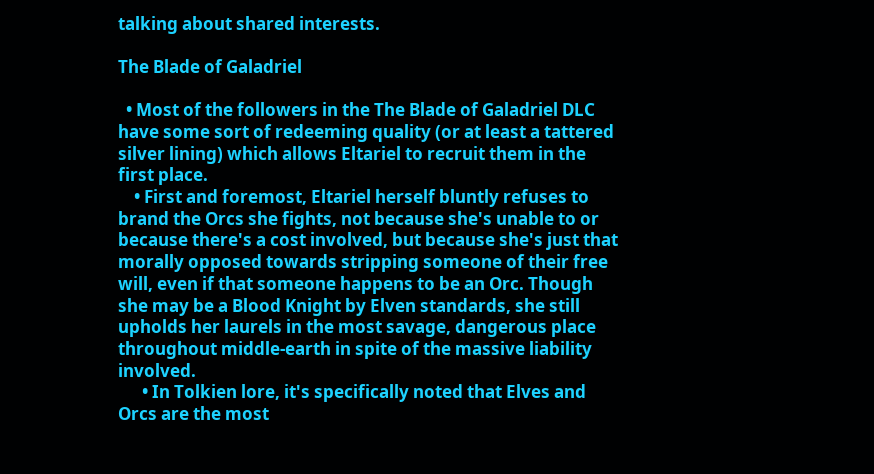talking about shared interests.

The Blade of Galadriel

  • Most of the followers in the The Blade of Galadriel DLC have some sort of redeeming quality (or at least a tattered silver lining) which allows Eltariel to recruit them in the first place.
    • First and foremost, Eltariel herself bluntly refuses to brand the Orcs she fights, not because she's unable to or because there's a cost involved, but because she's just that morally opposed towards stripping someone of their free will, even if that someone happens to be an Orc. Though she may be a Blood Knight by Elven standards, she still upholds her laurels in the most savage, dangerous place throughout middle-earth in spite of the massive liability involved.
      • In Tolkien lore, it's specifically noted that Elves and Orcs are the most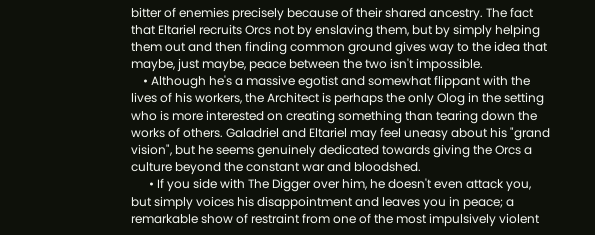bitter of enemies precisely because of their shared ancestry. The fact that Eltariel recruits Orcs not by enslaving them, but by simply helping them out and then finding common ground gives way to the idea that maybe, just maybe, peace between the two isn't impossible.
    • Although he's a massive egotist and somewhat flippant with the lives of his workers, the Architect is perhaps the only Olog in the setting who is more interested on creating something than tearing down the works of others. Galadriel and Eltariel may feel uneasy about his "grand vision", but he seems genuinely dedicated towards giving the Orcs a culture beyond the constant war and bloodshed.
      • If you side with The Digger over him, he doesn't even attack you, but simply voices his disappointment and leaves you in peace; a remarkable show of restraint from one of the most impulsively violent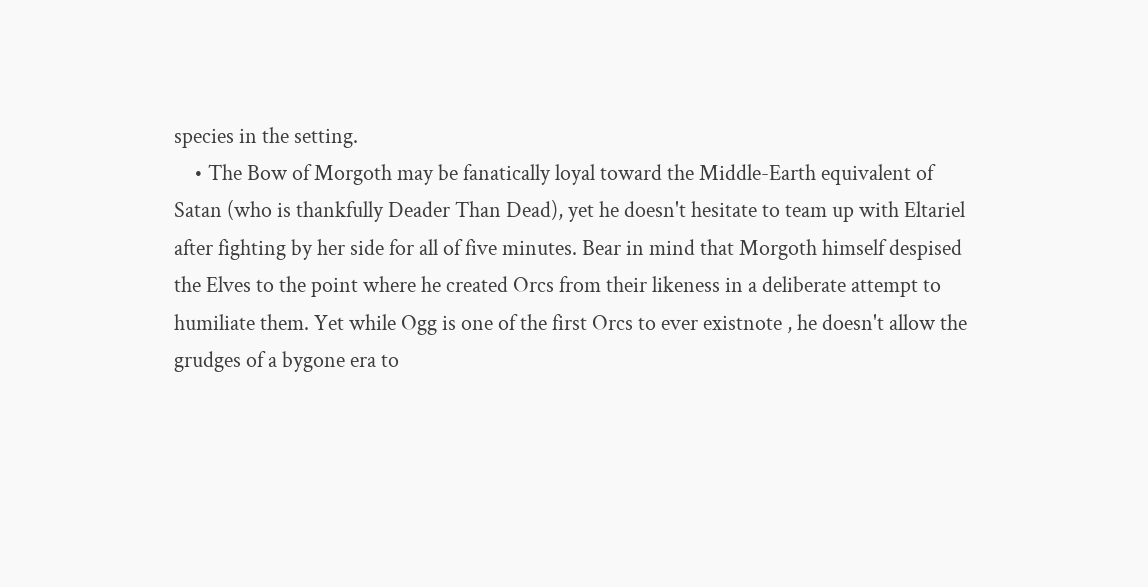species in the setting.
    • The Bow of Morgoth may be fanatically loyal toward the Middle-Earth equivalent of Satan (who is thankfully Deader Than Dead), yet he doesn't hesitate to team up with Eltariel after fighting by her side for all of five minutes. Bear in mind that Morgoth himself despised the Elves to the point where he created Orcs from their likeness in a deliberate attempt to humiliate them. Yet while Ogg is one of the first Orcs to ever existnote , he doesn't allow the grudges of a bygone era to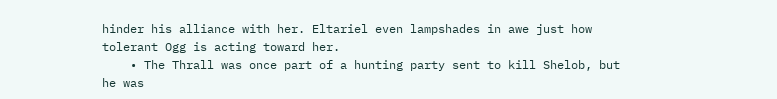hinder his alliance with her. Eltariel even lampshades in awe just how tolerant Ogg is acting toward her.
    • The Thrall was once part of a hunting party sent to kill Shelob, but he was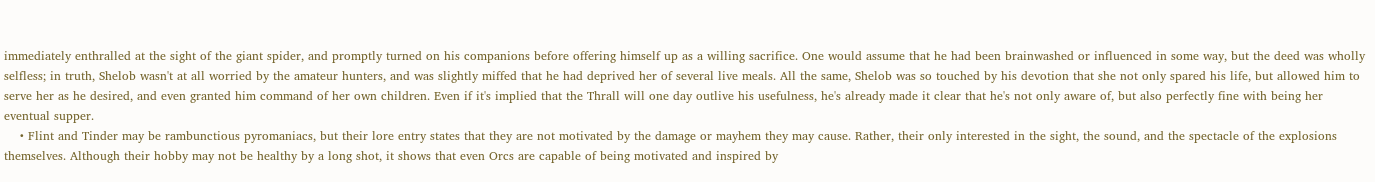immediately enthralled at the sight of the giant spider, and promptly turned on his companions before offering himself up as a willing sacrifice. One would assume that he had been brainwashed or influenced in some way, but the deed was wholly selfless; in truth, Shelob wasn't at all worried by the amateur hunters, and was slightly miffed that he had deprived her of several live meals. All the same, Shelob was so touched by his devotion that she not only spared his life, but allowed him to serve her as he desired, and even granted him command of her own children. Even if it's implied that the Thrall will one day outlive his usefulness, he's already made it clear that he's not only aware of, but also perfectly fine with being her eventual supper.
    • Flint and Tinder may be rambunctious pyromaniacs, but their lore entry states that they are not motivated by the damage or mayhem they may cause. Rather, their only interested in the sight, the sound, and the spectacle of the explosions themselves. Although their hobby may not be healthy by a long shot, it shows that even Orcs are capable of being motivated and inspired by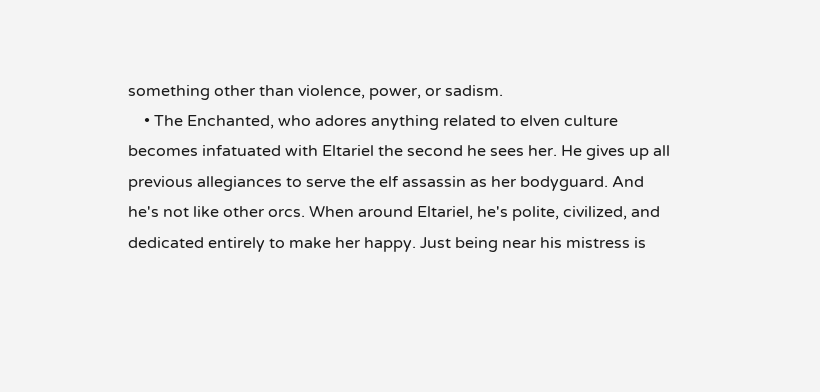something other than violence, power, or sadism.
    • The Enchanted, who adores anything related to elven culture becomes infatuated with Eltariel the second he sees her. He gives up all previous allegiances to serve the elf assassin as her bodyguard. And he's not like other orcs. When around Eltariel, he's polite, civilized, and dedicated entirely to make her happy. Just being near his mistress is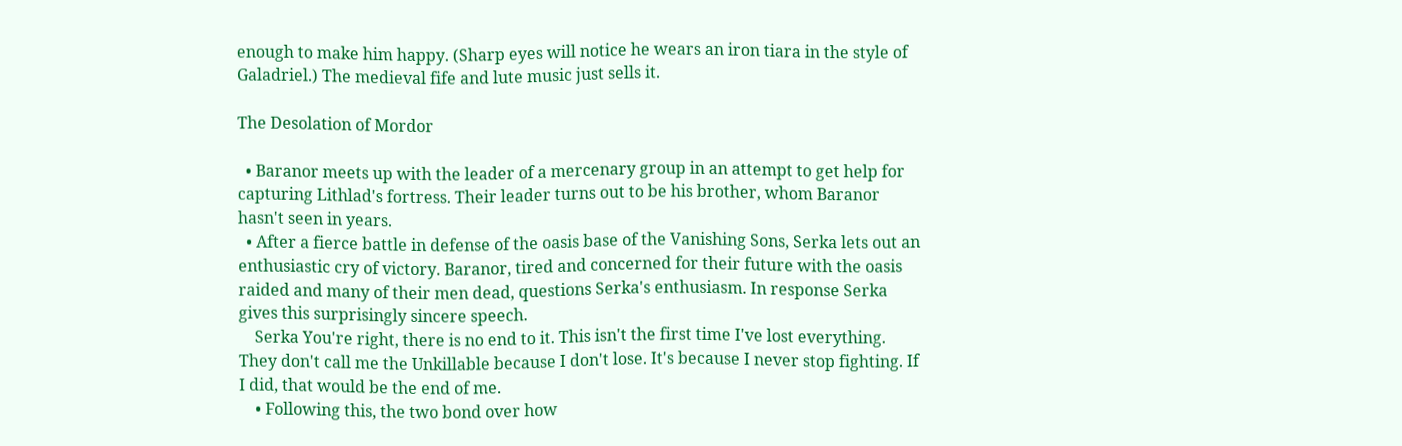enough to make him happy. (Sharp eyes will notice he wears an iron tiara in the style of Galadriel.) The medieval fife and lute music just sells it.

The Desolation of Mordor

  • Baranor meets up with the leader of a mercenary group in an attempt to get help for capturing Lithlad's fortress. Their leader turns out to be his brother, whom Baranor hasn't seen in years.
  • After a fierce battle in defense of the oasis base of the Vanishing Sons, Serka lets out an enthusiastic cry of victory. Baranor, tired and concerned for their future with the oasis raided and many of their men dead, questions Serka's enthusiasm. In response Serka gives this surprisingly sincere speech.
    Serka You're right, there is no end to it. This isn't the first time I've lost everything. They don't call me the Unkillable because I don't lose. It's because I never stop fighting. If I did, that would be the end of me.
    • Following this, the two bond over how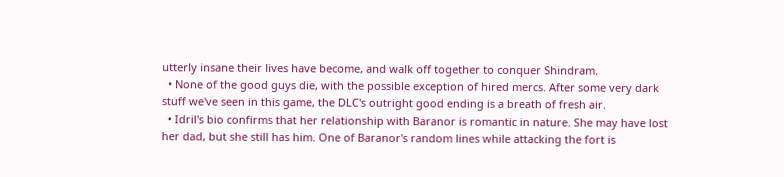utterly insane their lives have become, and walk off together to conquer Shindram.
  • None of the good guys die, with the possible exception of hired mercs. After some very dark stuff we've seen in this game, the DLC's outright good ending is a breath of fresh air.
  • Idril's bio confirms that her relationship with Baranor is romantic in nature. She may have lost her dad, but she still has him. One of Baranor's random lines while attacking the fort is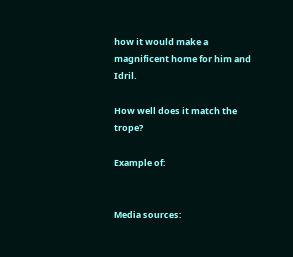how it would make a magnificent home for him and Idril.

How well does it match the trope?

Example of:


Media sources: